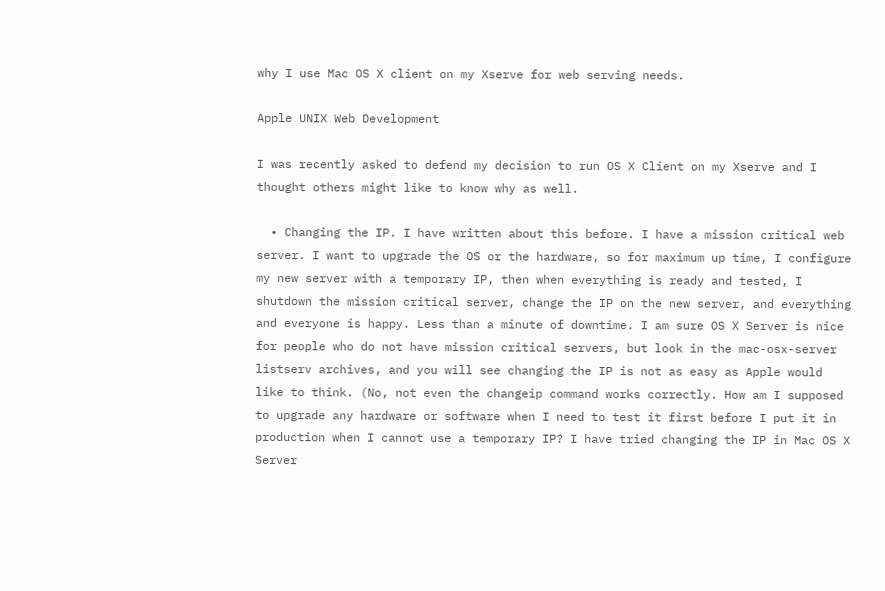why I use Mac OS X client on my Xserve for web serving needs.

Apple UNIX Web Development

I was recently asked to defend my decision to run OS X Client on my Xserve and I thought others might like to know why as well.

  • Changing the IP. I have written about this before. I have a mission critical web server. I want to upgrade the OS or the hardware, so for maximum up time, I configure my new server with a temporary IP, then when everything is ready and tested, I shutdown the mission critical server, change the IP on the new server, and everything and everyone is happy. Less than a minute of downtime. I am sure OS X Server is nice for people who do not have mission critical servers, but look in the mac-osx-server listserv archives, and you will see changing the IP is not as easy as Apple would like to think. (No, not even the changeip command works correctly. How am I supposed to upgrade any hardware or software when I need to test it first before I put it in production when I cannot use a temporary IP? I have tried changing the IP in Mac OS X Server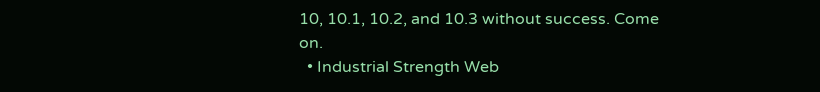10, 10.1, 10.2, and 10.3 without success. Come on.
  • Industrial Strength Web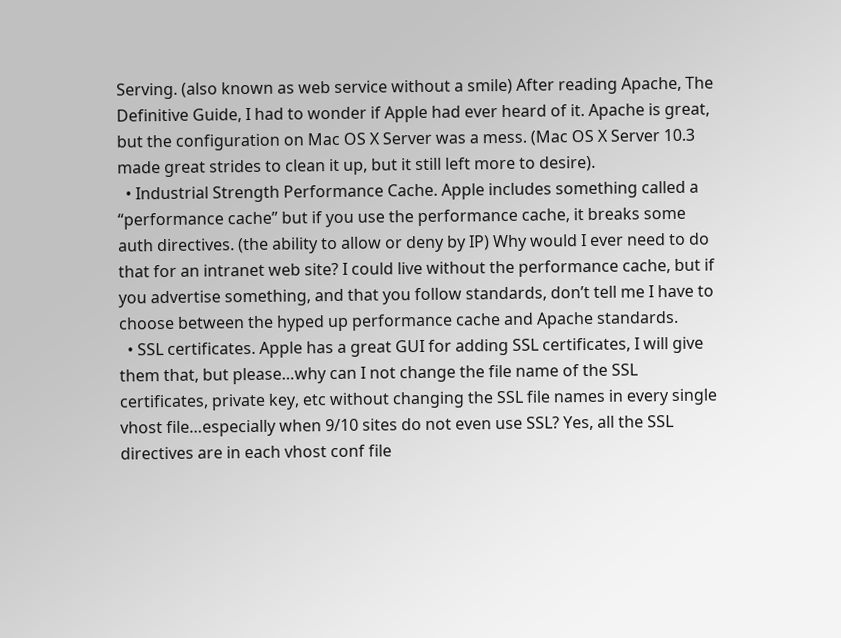Serving. (also known as web service without a smile) After reading Apache, The Definitive Guide, I had to wonder if Apple had ever heard of it. Apache is great, but the configuration on Mac OS X Server was a mess. (Mac OS X Server 10.3 made great strides to clean it up, but it still left more to desire).
  • Industrial Strength Performance Cache. Apple includes something called a “performance cache” but if you use the performance cache, it breaks some auth directives. (the ability to allow or deny by IP) Why would I ever need to do that for an intranet web site? I could live without the performance cache, but if you advertise something, and that you follow standards, don’t tell me I have to choose between the hyped up performance cache and Apache standards.
  • SSL certificates. Apple has a great GUI for adding SSL certificates, I will give them that, but please…why can I not change the file name of the SSL certificates, private key, etc without changing the SSL file names in every single vhost file…especially when 9/10 sites do not even use SSL? Yes, all the SSL directives are in each vhost conf file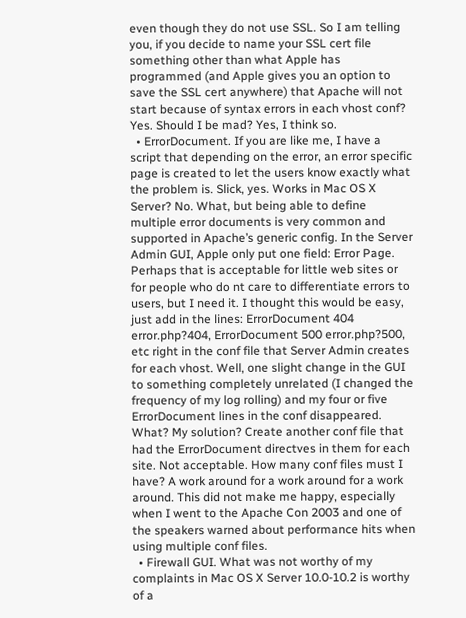even though they do not use SSL. So I am telling you, if you decide to name your SSL cert file something other than what Apple has programmed (and Apple gives you an option to save the SSL cert anywhere) that Apache will not start because of syntax errors in each vhost conf? Yes. Should I be mad? Yes, I think so.
  • ErrorDocument. If you are like me, I have a script that depending on the error, an error specific page is created to let the users know exactly what the problem is. Slick, yes. Works in Mac OS X Server? No. What, but being able to define multiple error documents is very common and supported in Apache’s generic config. In the Server Admin GUI, Apple only put one field: Error Page. Perhaps that is acceptable for little web sites or for people who do nt care to differentiate errors to users, but I need it. I thought this would be easy, just add in the lines: ErrorDocument 404 error.php?404, ErrorDocument 500 error.php?500, etc right in the conf file that Server Admin creates for each vhost. Well, one slight change in the GUI to something completely unrelated (I changed the frequency of my log rolling) and my four or five ErrorDocument lines in the conf disappeared. What? My solution? Create another conf file that had the ErrorDocument directves in them for each site. Not acceptable. How many conf files must I have? A work around for a work around for a work around. This did not make me happy, especially when I went to the Apache Con 2003 and one of the speakers warned about performance hits when using multiple conf files.
  • Firewall GUI. What was not worthy of my complaints in Mac OS X Server 10.0-10.2 is worthy of a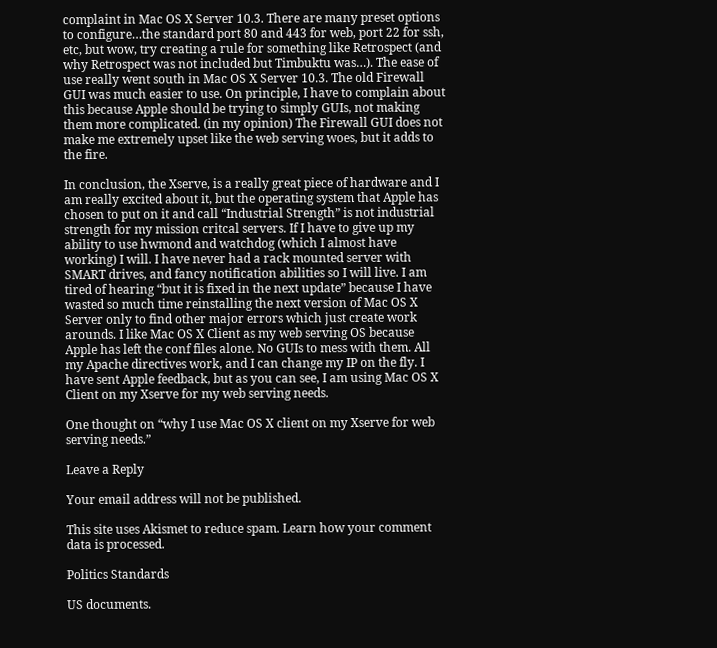complaint in Mac OS X Server 10.3. There are many preset options to configure…the standard port 80 and 443 for web, port 22 for ssh, etc, but wow, try creating a rule for something like Retrospect (and why Retrospect was not included but Timbuktu was…). The ease of use really went south in Mac OS X Server 10.3. The old Firewall GUI was much easier to use. On principle, I have to complain about this because Apple should be trying to simply GUIs, not making them more complicated. (in my opinion) The Firewall GUI does not make me extremely upset like the web serving woes, but it adds to the fire.

In conclusion, the Xserve, is a really great piece of hardware and I am really excited about it, but the operating system that Apple has chosen to put on it and call “Industrial Strength” is not industrial strength for my mission critcal servers. If I have to give up my ability to use hwmond and watchdog (which I almost have working) I will. I have never had a rack mounted server with SMART drives, and fancy notification abilities so I will live. I am tired of hearing “but it is fixed in the next update” because I have wasted so much time reinstalling the next version of Mac OS X Server only to find other major errors which just create work arounds. I like Mac OS X Client as my web serving OS because Apple has left the conf files alone. No GUIs to mess with them. All my Apache directives work, and I can change my IP on the fly. I have sent Apple feedback, but as you can see, I am using Mac OS X Client on my Xserve for my web serving needs.

One thought on “why I use Mac OS X client on my Xserve for web serving needs.”

Leave a Reply

Your email address will not be published.

This site uses Akismet to reduce spam. Learn how your comment data is processed.

Politics Standards

US documents.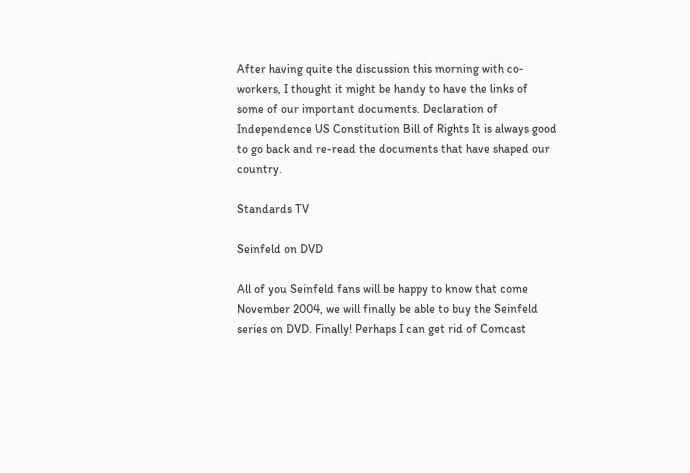After having quite the discussion this morning with co-workers, I thought it might be handy to have the links of some of our important documents. Declaration of Independence US Constitution Bill of Rights It is always good to go back and re-read the documents that have shaped our country.

Standards TV

Seinfeld on DVD

All of you Seinfeld fans will be happy to know that come November 2004, we will finally be able to buy the Seinfeld series on DVD. Finally! Perhaps I can get rid of Comcast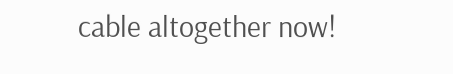cable altogether now!